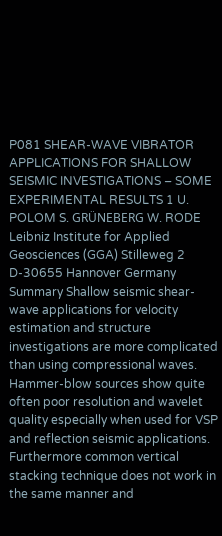P081 SHEAR-WAVE VIBRATOR APPLICATIONS FOR SHALLOW SEISMIC INVESTIGATIONS – SOME EXPERIMENTAL RESULTS 1 U. POLOM S. GRÜNEBERG W. RODE Leibniz Institute for Applied Geosciences (GGA) Stilleweg 2 D-30655 Hannover Germany Summary Shallow seismic shear-wave applications for velocity estimation and structure investigations are more complicated than using compressional waves. Hammer-blow sources show quite often poor resolution and wavelet quality especially when used for VSP and reflection seismic applications. Furthermore common vertical stacking technique does not work in the same manner and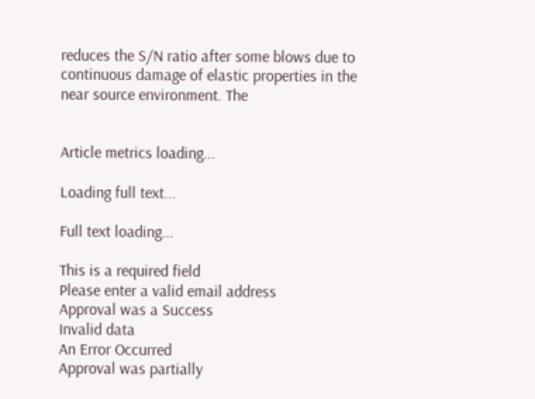reduces the S/N ratio after some blows due to continuous damage of elastic properties in the near source environment. The


Article metrics loading...

Loading full text...

Full text loading...

This is a required field
Please enter a valid email address
Approval was a Success
Invalid data
An Error Occurred
Approval was partially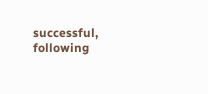successful, following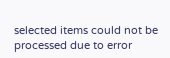selected items could not be processed due to error